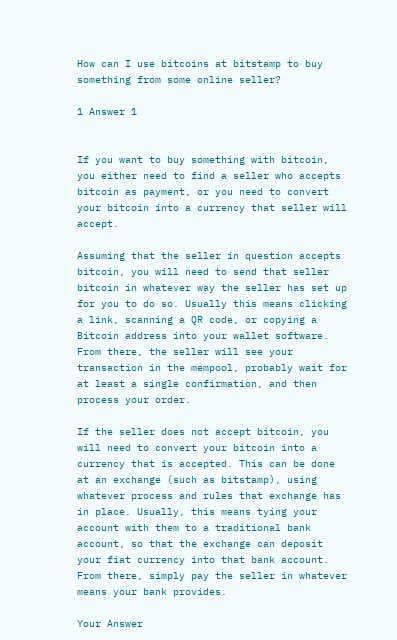How can I use bitcoins at bitstamp to buy something from some online seller?

1 Answer 1


If you want to buy something with bitcoin, you either need to find a seller who accepts bitcoin as payment, or you need to convert your bitcoin into a currency that seller will accept.

Assuming that the seller in question accepts bitcoin, you will need to send that seller bitcoin in whatever way the seller has set up for you to do so. Usually this means clicking a link, scanning a QR code, or copying a Bitcoin address into your wallet software. From there, the seller will see your transaction in the mempool, probably wait for at least a single confirmation, and then process your order.

If the seller does not accept bitcoin, you will need to convert your bitcoin into a currency that is accepted. This can be done at an exchange (such as bitstamp), using whatever process and rules that exchange has in place. Usually, this means tying your account with them to a traditional bank account, so that the exchange can deposit your fiat currency into that bank account. From there, simply pay the seller in whatever means your bank provides.

Your Answer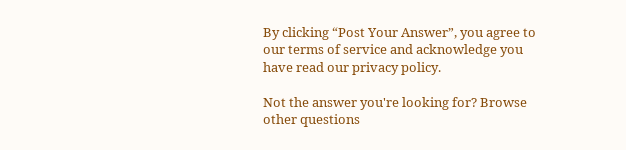By clicking “Post Your Answer”, you agree to our terms of service and acknowledge you have read our privacy policy.

Not the answer you're looking for? Browse other questions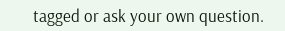tagged or ask your own question.